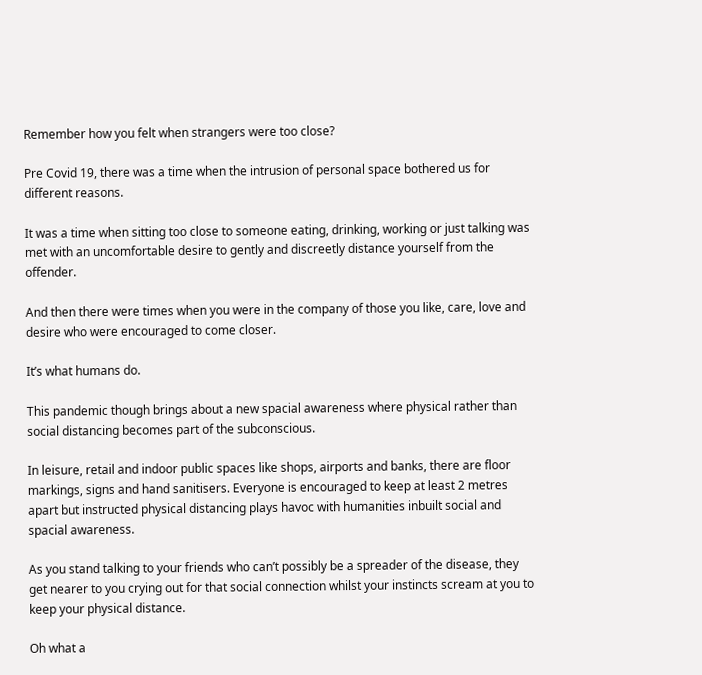Remember how you felt when strangers were too close?

Pre Covid 19, there was a time when the intrusion of personal space bothered us for different reasons.

It was a time when sitting too close to someone eating, drinking, working or just talking was met with an uncomfortable desire to gently and discreetly distance yourself from the offender.

And then there were times when you were in the company of those you like, care, love and desire who were encouraged to come closer.

It’s what humans do.

This pandemic though brings about a new spacial awareness where physical rather than social distancing becomes part of the subconscious.

In leisure, retail and indoor public spaces like shops, airports and banks, there are floor markings, signs and hand sanitisers. Everyone is encouraged to keep at least 2 metres apart but instructed physical distancing plays havoc with humanities inbuilt social and spacial awareness.

As you stand talking to your friends who can’t possibly be a spreader of the disease, they get nearer to you crying out for that social connection whilst your instincts scream at you to keep your physical distance.

Oh what a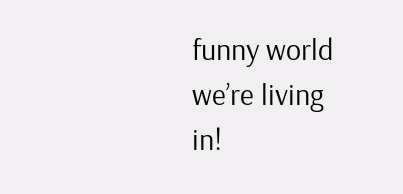funny world we’re living in!